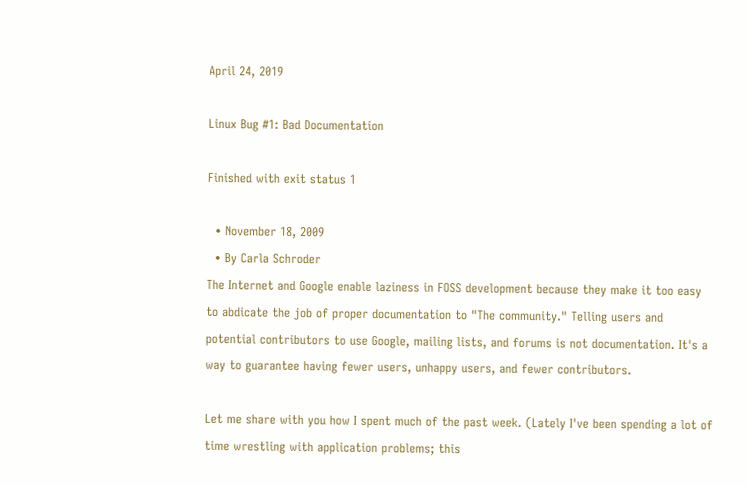April 24, 2019

Linux Bug #1: Bad Documentation

Finished with exit status 1

  • November 18, 2009
  • By Carla Schroder
The Internet and Google enable laziness in FOSS development because they make it too easy to abdicate the job of proper documentation to "The community." Telling users and potential contributors to use Google, mailing lists, and forums is not documentation. It's a way to guarantee having fewer users, unhappy users, and fewer contributors.

Let me share with you how I spent much of the past week. (Lately I've been spending a lot of time wrestling with application problems; this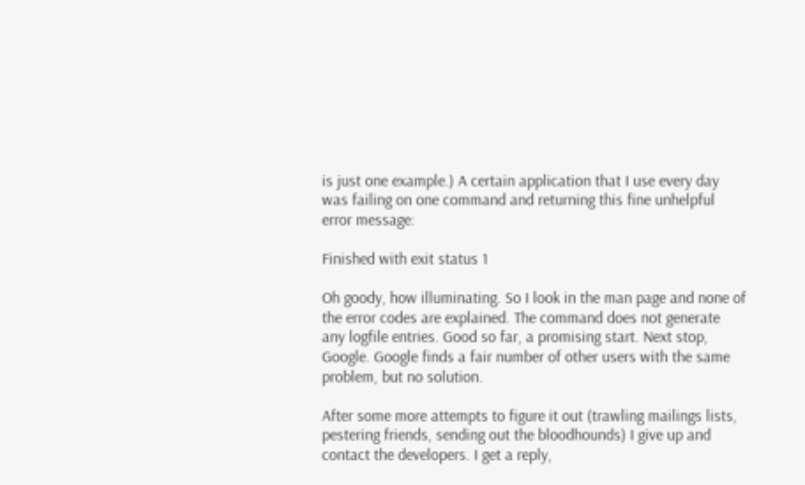is just one example.) A certain application that I use every day was failing on one command and returning this fine unhelpful error message:

Finished with exit status 1

Oh goody, how illuminating. So I look in the man page and none of the error codes are explained. The command does not generate any logfile entries. Good so far, a promising start. Next stop, Google. Google finds a fair number of other users with the same problem, but no solution.

After some more attempts to figure it out (trawling mailings lists, pestering friends, sending out the bloodhounds) I give up and contact the developers. I get a reply,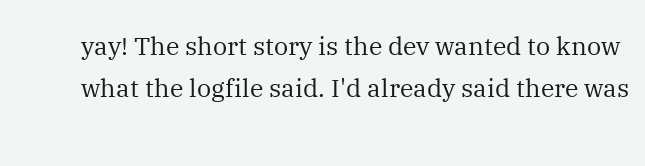yay! The short story is the dev wanted to know what the logfile said. I'd already said there was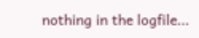nothing in the logfile...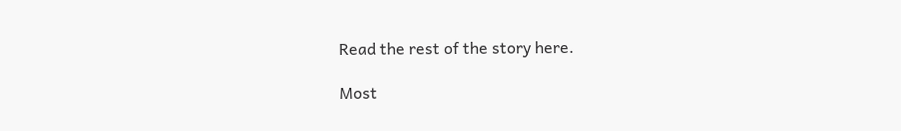Read the rest of the story here.

Most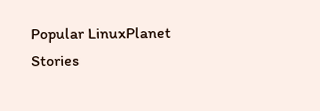Popular LinuxPlanet Stories